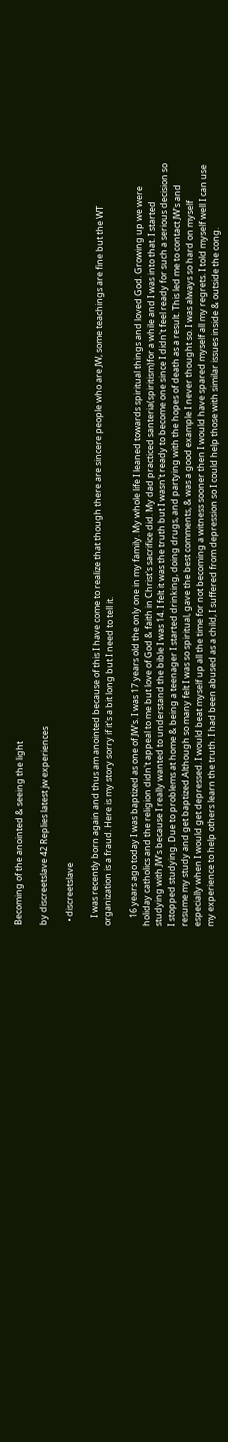Becoming of the anointed & seeing the light

by discreetslave 42 Replies latest jw experiences

  • discreetslave

    I was recently born again and thus am anointed because of this I have come to realize that though there are sincere people who are JW, some teachings are fine but the WT organization is a fraud. Here is my story sorry if it's a bit long but I need to tell it.

    16 years ago today I was baptized as one of JW's. I was 17 years old the only one in my family. My whole life I leaned towards spiritual things and loved God. Growing up we were holiday catholics and the religion didn't appeal to me but love of God & faith in Christ's sacrifice did. My dad practiced santeria(spiritism)for a while and I was into that. I started studying with JW's because I really wanted to understand the bible I was 14. I felt it was the truth but I wasn't ready to become one since I didn't feel ready for such a serious decision so I stopped studying. Due to problems at home & being a teenager I started drinking, doing drugs, and partying with the hopes of death as a result. This led me to contact JW's and resume my study and get baptized.Although so many felt I was so spiritual, gave the best comments, & was a good example I never thought so. I was always so hard on myself especially when I would get depressed. I would beat myself up all the time for not becoming a witness sooner then I would have spared myself all my regrets. I told myself well I can use my experience to help others learn the truth. I had been abused as a child, I suffered from depression so I could help those with similar issues inside & outside the cong.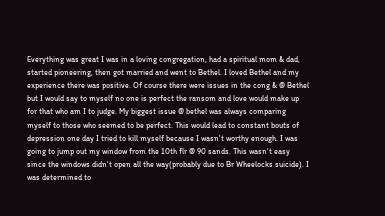Everything was great I was in a loving congregation, had a spiritual mom & dad, started pioneering, then got married and went to Bethel. I loved Bethel and my experience there was positive. Of course there were issues in the cong & @ Bethel but I would say to myself no one is perfect the ransom and love would make up for that who am I to judge. My biggest issue @ bethel was always comparing myself to those who seemed to be perfect. This would lead to constant bouts of depression one day I tried to kill myself because I wasn't worthy enough. I was going to jump out my window from the 10th flr @ 90 sands. This wasn't easy since the windows didn't open all the way(probably due to Br Wheelocks suicide). I was determined to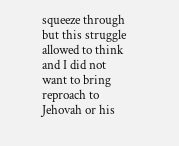squeeze through but this struggle allowed to think and I did not want to bring reproach to Jehovah or his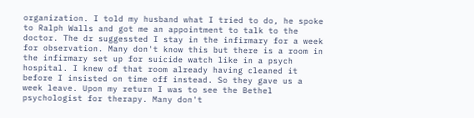organization. I told my husband what I tried to do, he spoke to Ralph Walls and got me an appointment to talk to the doctor. The dr suggessted I stay in the infirmary for a week for observation. Many don't know this but there is a room in the infirmary set up for suicide watch like in a psych hospital. I knew of that room already having cleaned it before I insisted on time off instead. So they gave us a week leave. Upon my return I was to see the Bethel psychologist for therapy. Many don't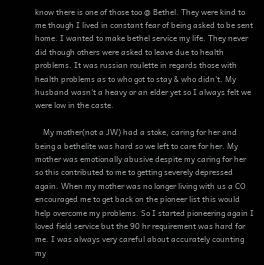know there is one of those too @ Bethel. They were kind to me though I lived in constant fear of being asked to be sent home. I wanted to make bethel service my life. They never did though others were asked to leave due to health problems. It was russian roulette in regards those with health problems as to who got to stay & who didn't. My husband wasn't a heavy or an elder yet so I always felt we were low in the caste.

    My mother(not a JW) had a stoke, caring for her and being a bethelite was hard so we left to care for her. My mother was emotionally abusive despite my caring for her so this contributed to me to getting severely depressed again. When my mother was no longer living with us a CO encouraged me to get back on the pioneer list this would help overcome my problems. So I started pioneering again I loved field service but the 90 hr requirement was hard for me. I was always very careful about accurately counting my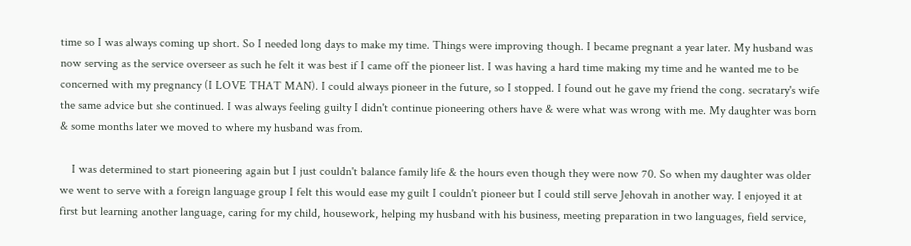time so I was always coming up short. So I needed long days to make my time. Things were improving though. I became pregnant a year later. My husband was now serving as the service overseer as such he felt it was best if I came off the pioneer list. I was having a hard time making my time and he wanted me to be concerned with my pregnancy (I LOVE THAT MAN). I could always pioneer in the future, so I stopped. I found out he gave my friend the cong. secratary's wife the same advice but she continued. I was always feeling guilty I didn't continue pioneering others have & were what was wrong with me. My daughter was born & some months later we moved to where my husband was from.

    I was determined to start pioneering again but I just couldn't balance family life & the hours even though they were now 70. So when my daughter was older we went to serve with a foreign language group I felt this would ease my guilt I couldn't pioneer but I could still serve Jehovah in another way. I enjoyed it at first but learning another language, caring for my child, housework, helping my husband with his business, meeting preparation in two languages, field service,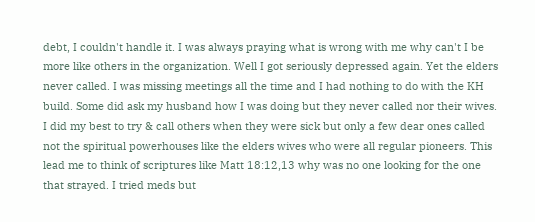debt, I couldn't handle it. I was always praying what is wrong with me why can't I be more like others in the organization. Well I got seriously depressed again. Yet the elders never called. I was missing meetings all the time and I had nothing to do with the KH build. Some did ask my husband how I was doing but they never called nor their wives. I did my best to try & call others when they were sick but only a few dear ones called not the spiritual powerhouses like the elders wives who were all regular pioneers. This lead me to think of scriptures like Matt 18:12,13 why was no one looking for the one that strayed. I tried meds but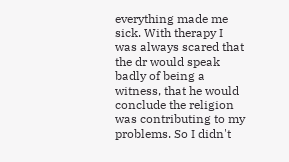everything made me sick. With therapy I was always scared that the dr would speak badly of being a witness, that he would conclude the religion was contributing to my problems. So I didn't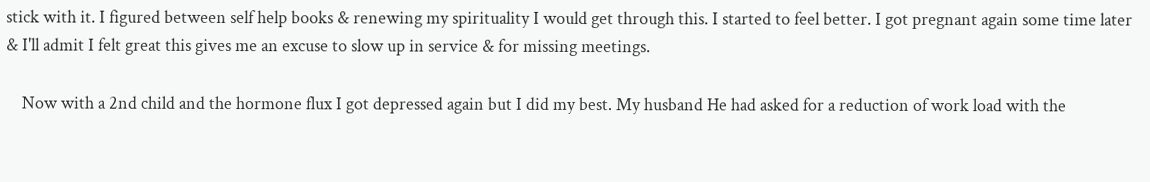stick with it. I figured between self help books & renewing my spirituality I would get through this. I started to feel better. I got pregnant again some time later & I'll admit I felt great this gives me an excuse to slow up in service & for missing meetings.

    Now with a 2nd child and the hormone flux I got depressed again but I did my best. My husband He had asked for a reduction of work load with the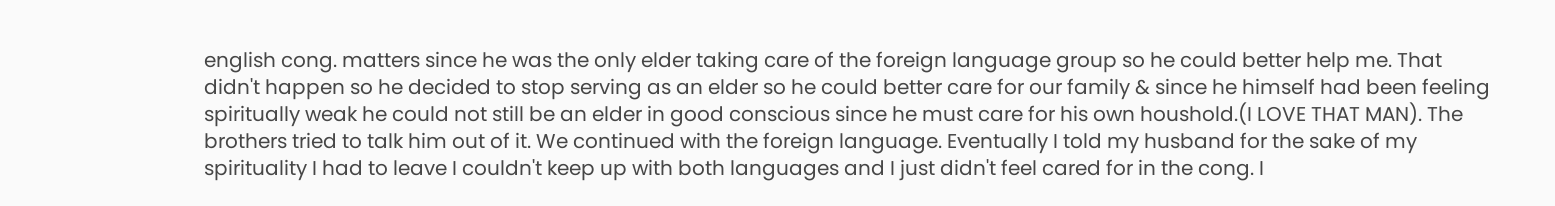english cong. matters since he was the only elder taking care of the foreign language group so he could better help me. That didn't happen so he decided to stop serving as an elder so he could better care for our family & since he himself had been feeling spiritually weak he could not still be an elder in good conscious since he must care for his own houshold.(I LOVE THAT MAN). The brothers tried to talk him out of it. We continued with the foreign language. Eventually I told my husband for the sake of my spirituality I had to leave I couldn't keep up with both languages and I just didn't feel cared for in the cong. I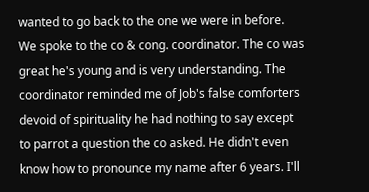wanted to go back to the one we were in before. We spoke to the co & cong. coordinator. The co was great he's young and is very understanding. The coordinator reminded me of Job's false comforters devoid of spirituality he had nothing to say except to parrot a question the co asked. He didn't even know how to pronounce my name after 6 years. I'll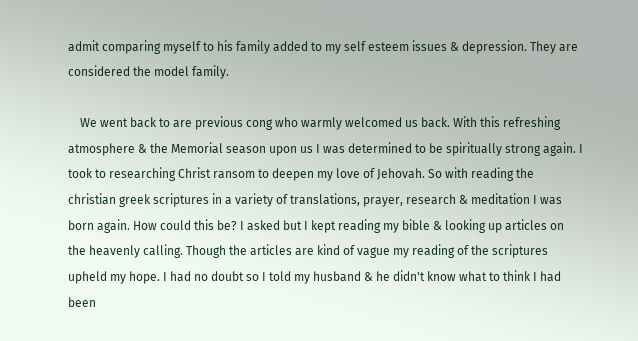admit comparing myself to his family added to my self esteem issues & depression. They are considered the model family.

    We went back to are previous cong who warmly welcomed us back. With this refreshing atmosphere & the Memorial season upon us I was determined to be spiritually strong again. I took to researching Christ ransom to deepen my love of Jehovah. So with reading the christian greek scriptures in a variety of translations, prayer, research & meditation I was born again. How could this be? I asked but I kept reading my bible & looking up articles on the heavenly calling. Though the articles are kind of vague my reading of the scriptures upheld my hope. I had no doubt so I told my husband & he didn't know what to think I had been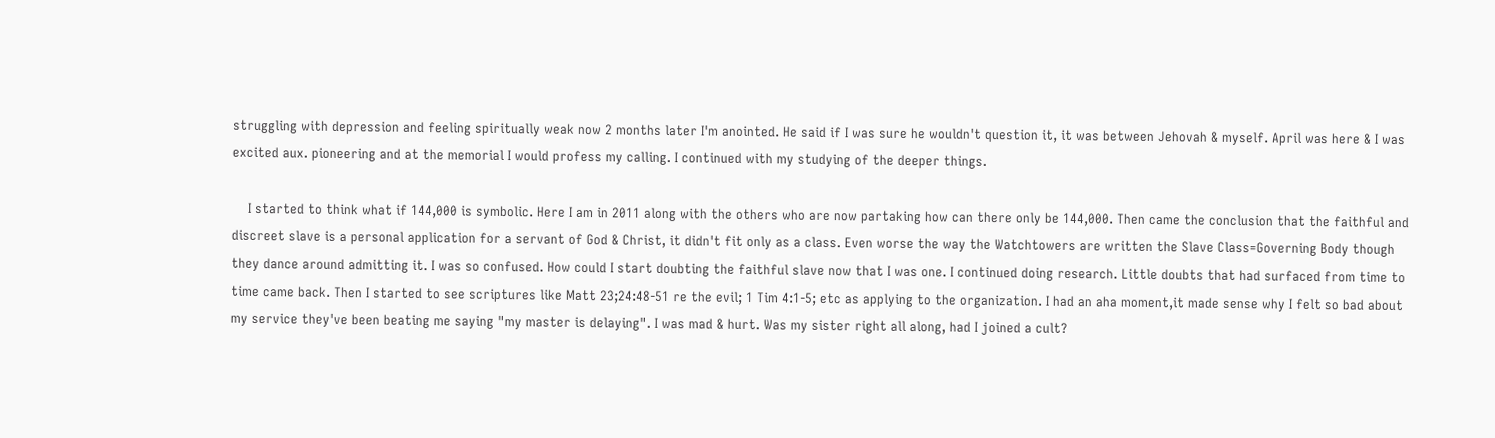struggling with depression and feeling spiritually weak now 2 months later I'm anointed. He said if I was sure he wouldn't question it, it was between Jehovah & myself. April was here & I was excited aux. pioneering and at the memorial I would profess my calling. I continued with my studying of the deeper things.

    I started to think what if 144,000 is symbolic. Here I am in 2011 along with the others who are now partaking how can there only be 144,000. Then came the conclusion that the faithful and discreet slave is a personal application for a servant of God & Christ, it didn't fit only as a class. Even worse the way the Watchtowers are written the Slave Class=Governing Body though they dance around admitting it. I was so confused. How could I start doubting the faithful slave now that I was one. I continued doing research. Little doubts that had surfaced from time to time came back. Then I started to see scriptures like Matt 23;24:48-51 re the evil; 1 Tim 4:1-5; etc as applying to the organization. I had an aha moment,it made sense why I felt so bad about my service they've been beating me saying "my master is delaying". I was mad & hurt. Was my sister right all along, had I joined a cult?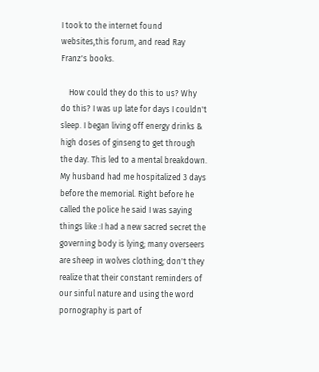I took to the internet found websites,this forum, and read Ray Franz's books.

    How could they do this to us? Why do this? I was up late for days I couldn't sleep. I began living off energy drinks & high doses of ginseng to get through the day. This led to a mental breakdown. My husband had me hospitalized 3 days before the memorial. Right before he called the police he said I was saying things like :I had a new sacred secret the governing body is lying; many overseers are sheep in wolves clothing; don't they realize that their constant reminders of our sinful nature and using the word pornography is part of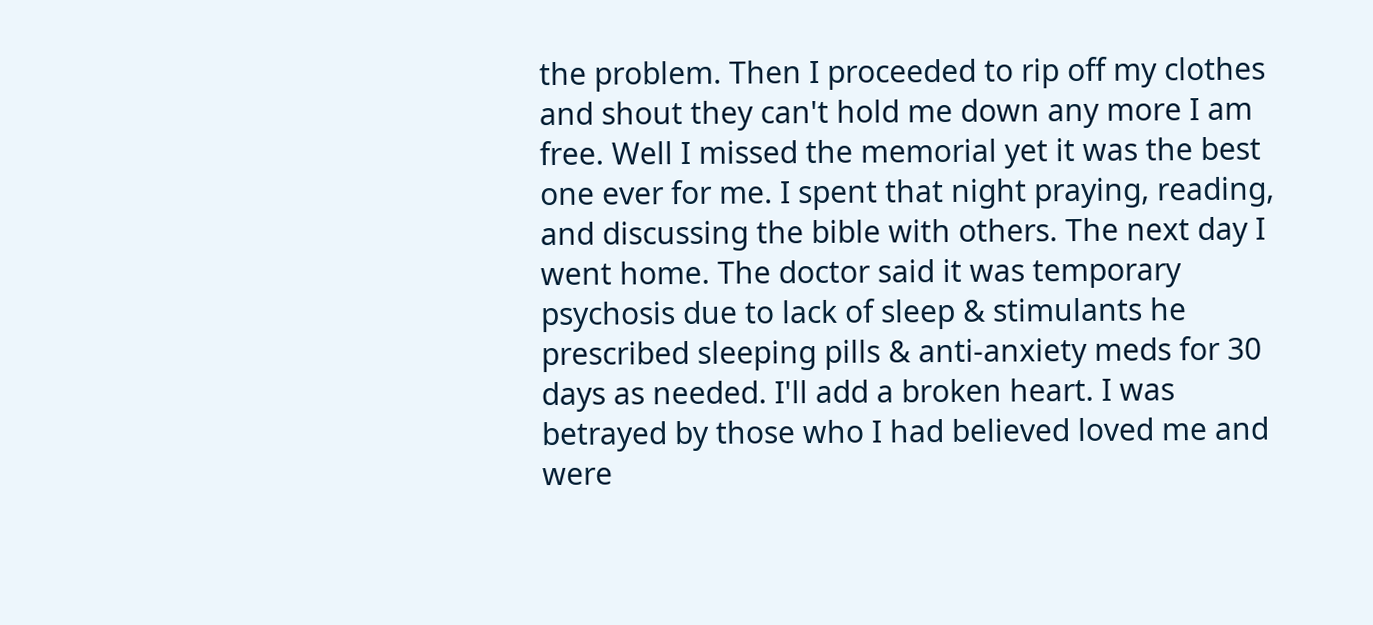the problem. Then I proceeded to rip off my clothes and shout they can't hold me down any more I am free. Well I missed the memorial yet it was the best one ever for me. I spent that night praying, reading, and discussing the bible with others. The next day I went home. The doctor said it was temporary psychosis due to lack of sleep & stimulants he prescribed sleeping pills & anti-anxiety meds for 30 days as needed. I'll add a broken heart. I was betrayed by those who I had believed loved me and were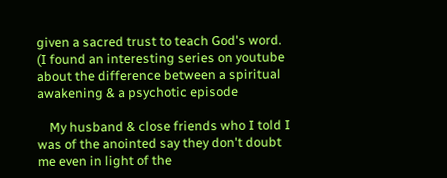given a sacred trust to teach God's word. (I found an interesting series on youtube about the difference between a spiritual awakening & a psychotic episode

    My husband & close friends who I told I was of the anointed say they don't doubt me even in light of the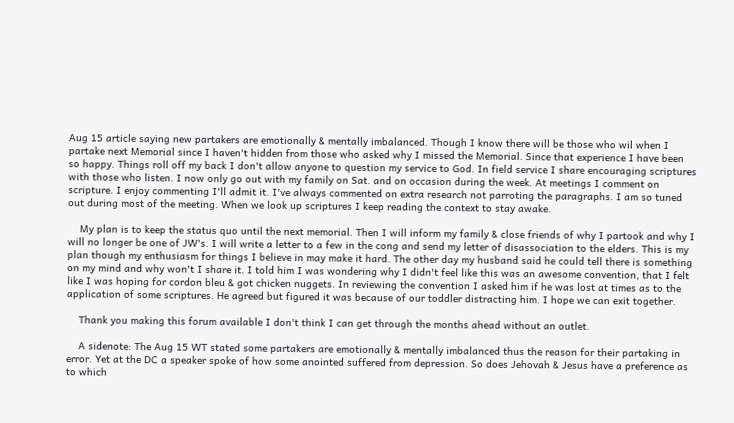Aug 15 article saying new partakers are emotionally & mentally imbalanced. Though I know there will be those who wil when I partake next Memorial since I haven't hidden from those who asked why I missed the Memorial. Since that experience I have been so happy. Things roll off my back I don't allow anyone to question my service to God. In field service I share encouraging scriptures with those who listen. I now only go out with my family on Sat. and on occasion during the week. At meetings I comment on scripture. I enjoy commenting I'll admit it. I've always commented on extra research not parroting the paragraphs. I am so tuned out during most of the meeting. When we look up scriptures I keep reading the context to stay awake.

    My plan is to keep the status quo until the next memorial. Then I will inform my family & close friends of why I partook and why I will no longer be one of JW's. I will write a letter to a few in the cong and send my letter of disassociation to the elders. This is my plan though my enthusiasm for things I believe in may make it hard. The other day my husband said he could tell there is something on my mind and why won't I share it. I told him I was wondering why I didn't feel like this was an awesome convention, that I felt like I was hoping for cordon bleu & got chicken nuggets. In reviewing the convention I asked him if he was lost at times as to the application of some scriptures. He agreed but figured it was because of our toddler distracting him. I hope we can exit together.

    Thank you making this forum available I don't think I can get through the months ahead without an outlet.

    A sidenote: The Aug 15 WT stated some partakers are emotionally & mentally imbalanced thus the reason for their partaking in error. Yet at the DC a speaker spoke of how some anointed suffered from depression. So does Jehovah & Jesus have a preference as to which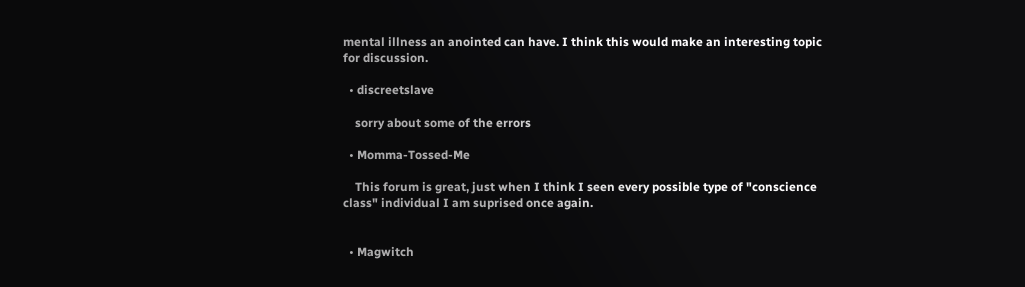mental illness an anointed can have. I think this would make an interesting topic for discussion.

  • discreetslave

    sorry about some of the errors

  • Momma-Tossed-Me

    This forum is great, just when I think I seen every possible type of "conscience class" individual I am suprised once again.


  • Magwitch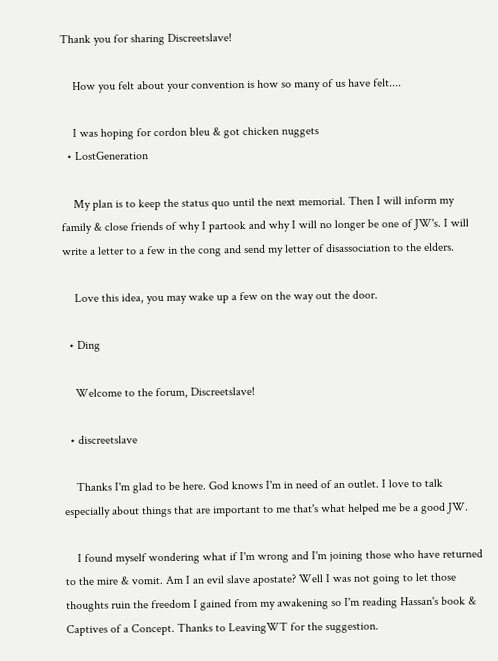Thank you for sharing Discreetslave!

    How you felt about your convention is how so many of us have felt....

    I was hoping for cordon bleu & got chicken nuggets
  • LostGeneration

    My plan is to keep the status quo until the next memorial. Then I will inform my family & close friends of why I partook and why I will no longer be one of JW's. I will write a letter to a few in the cong and send my letter of disassociation to the elders.

    Love this idea, you may wake up a few on the way out the door.

  • Ding

    Welcome to the forum, Discreetslave!

  • discreetslave

    Thanks I'm glad to be here. God knows I'm in need of an outlet. I love to talk especially about things that are important to me that's what helped me be a good JW.

    I found myself wondering what if I'm wrong and I'm joining those who have returned to the mire & vomit. Am I an evil slave apostate? Well I was not going to let those thoughts ruin the freedom I gained from my awakening so I'm reading Hassan's book & Captives of a Concept. Thanks to LeavingWT for the suggestion.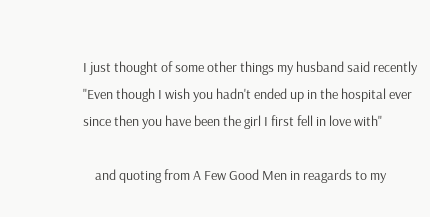I just thought of some other things my husband said recently "Even though I wish you hadn't ended up in the hospital ever since then you have been the girl I first fell in love with"

    and quoting from A Few Good Men in reagards to my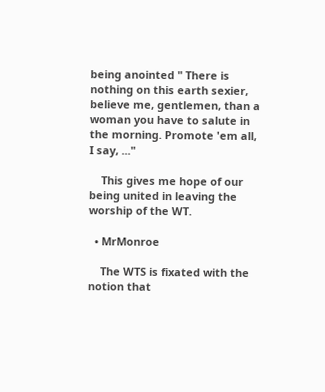being anointed " There is nothing on this earth sexier, believe me, gentlemen, than a woman you have to salute in the morning. Promote 'em all, I say, ..."

    This gives me hope of our being united in leaving the worship of the WT.

  • MrMonroe

    The WTS is fixated with the notion that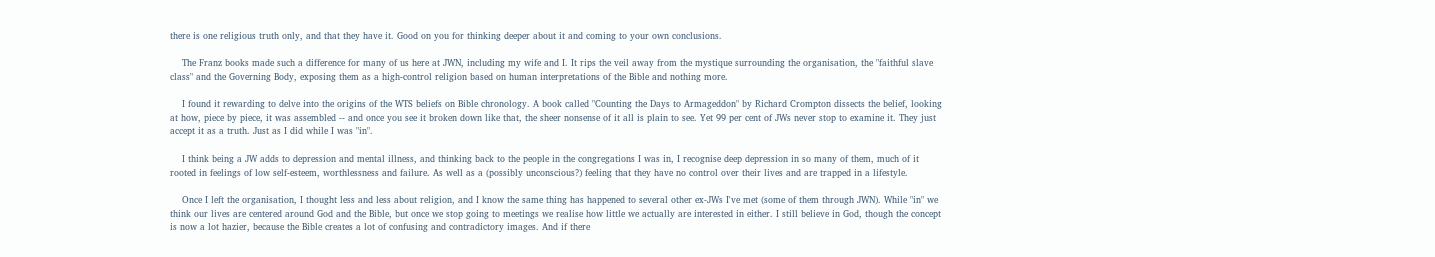there is one religious truth only, and that they have it. Good on you for thinking deeper about it and coming to your own conclusions.

    The Franz books made such a difference for many of us here at JWN, including my wife and I. It rips the veil away from the mystique surrounding the organisation, the "faithful slave class" and the Governing Body, exposing them as a high-control religion based on human interpretations of the Bible and nothing more.

    I found it rewarding to delve into the origins of the WTS beliefs on Bible chronology. A book called "Counting the Days to Armageddon" by Richard Crompton dissects the belief, looking at how, piece by piece, it was assembled -- and once you see it broken down like that, the sheer nonsense of it all is plain to see. Yet 99 per cent of JWs never stop to examine it. They just accept it as a truth. Just as I did while I was "in".

    I think being a JW adds to depression and mental illness, and thinking back to the people in the congregations I was in, I recognise deep depression in so many of them, much of it rooted in feelings of low self-esteem, worthlessness and failure. As well as a (possibly unconscious?) feeling that they have no control over their lives and are trapped in a lifestyle.

    Once I left the organisation, I thought less and less about religion, and I know the same thing has happened to several other ex-JWs I've met (some of them through JWN). While "in" we think our lives are centered around God and the Bible, but once we stop going to meetings we realise how little we actually are interested in either. I still believe in God, though the concept is now a lot hazier, because the Bible creates a lot of confusing and contradictory images. And if there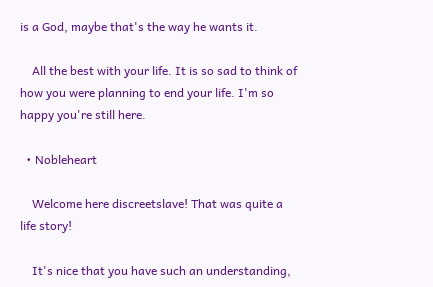is a God, maybe that's the way he wants it.

    All the best with your life. It is so sad to think of how you were planning to end your life. I'm so happy you're still here.

  • Nobleheart

    Welcome here discreetslave! That was quite a life story!

    It's nice that you have such an understanding,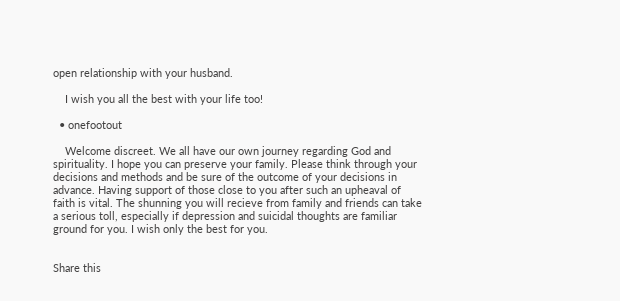open relationship with your husband.

    I wish you all the best with your life too!

  • onefootout

    Welcome discreet. We all have our own journey regarding God and spirituality. I hope you can preserve your family. Please think through your decisions and methods and be sure of the outcome of your decisions in advance. Having support of those close to you after such an upheaval of faith is vital. The shunning you will recieve from family and friends can take a serious toll, especially if depression and suicidal thoughts are familiar ground for you. I wish only the best for you.


Share this